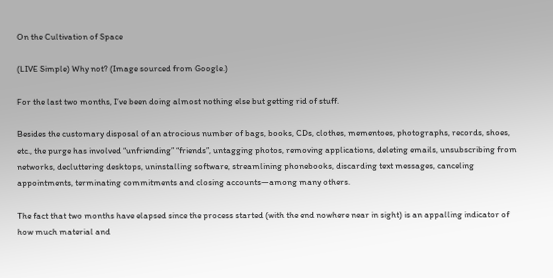On the Cultivation of Space

(LIVE Simple) Why not? (Image sourced from Google.)

For the last two months, I’ve been doing almost nothing else but getting rid of stuff.

Besides the customary disposal of an atrocious number of bags, books, CDs, clothes, mementoes, photographs, records, shoes, etc., the purge has involved “unfriending” “friends”, untagging photos, removing applications, deleting emails, unsubscribing from networks, decluttering desktops, uninstalling software, streamlining phonebooks, discarding text messages, canceling appointments, terminating commitments and closing accounts—among many others.

The fact that two months have elapsed since the process started (with the end nowhere near in sight) is an appalling indicator of how much material and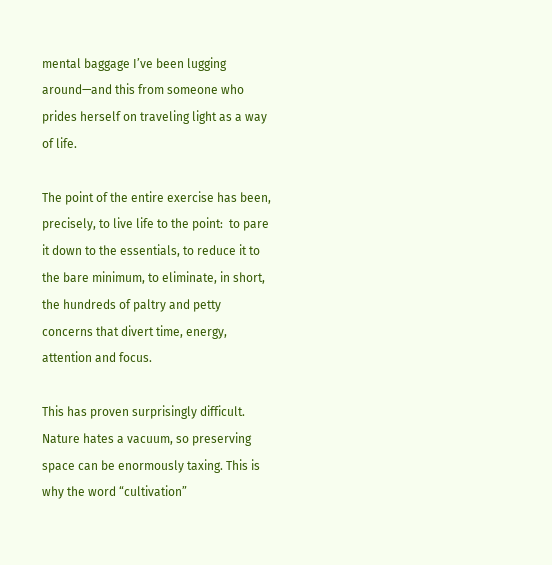mental baggage I’ve been lugging around—and this from someone who prides herself on traveling light as a way of life.

The point of the entire exercise has been, precisely, to live life to the point:  to pare it down to the essentials, to reduce it to the bare minimum, to eliminate, in short, the hundreds of paltry and petty concerns that divert time, energy, attention and focus.

This has proven surprisingly difficult. Nature hates a vacuum, so preserving space can be enormously taxing. This is why the word “cultivation”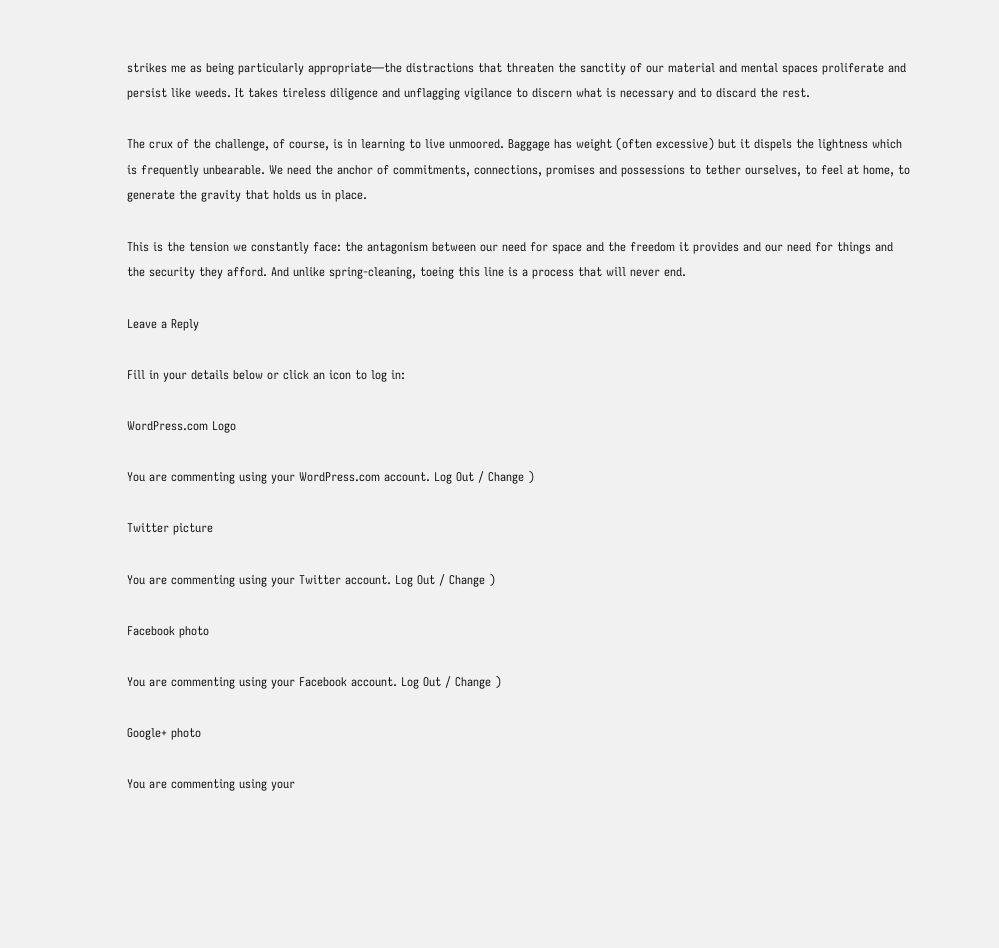strikes me as being particularly appropriate—the distractions that threaten the sanctity of our material and mental spaces proliferate and persist like weeds. It takes tireless diligence and unflagging vigilance to discern what is necessary and to discard the rest.

The crux of the challenge, of course, is in learning to live unmoored. Baggage has weight (often excessive) but it dispels the lightness which is frequently unbearable. We need the anchor of commitments, connections, promises and possessions to tether ourselves, to feel at home, to generate the gravity that holds us in place.

This is the tension we constantly face: the antagonism between our need for space and the freedom it provides and our need for things and the security they afford. And unlike spring-cleaning, toeing this line is a process that will never end.

Leave a Reply

Fill in your details below or click an icon to log in:

WordPress.com Logo

You are commenting using your WordPress.com account. Log Out / Change )

Twitter picture

You are commenting using your Twitter account. Log Out / Change )

Facebook photo

You are commenting using your Facebook account. Log Out / Change )

Google+ photo

You are commenting using your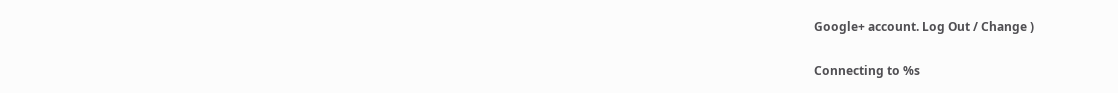Google+ account. Log Out / Change )

Connecting to %s